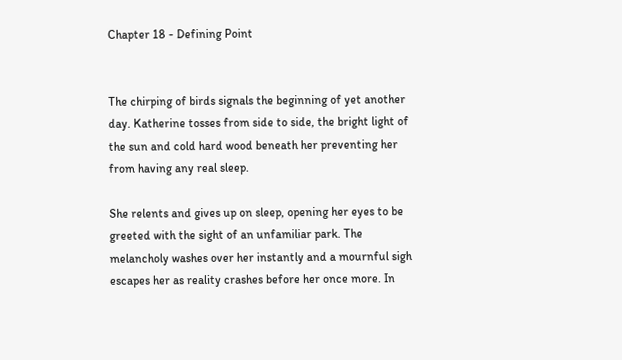Chapter 18 - Defining Point


The chirping of birds signals the beginning of yet another day. Katherine tosses from side to side, the bright light of the sun and cold hard wood beneath her preventing her from having any real sleep.

She relents and gives up on sleep, opening her eyes to be greeted with the sight of an unfamiliar park. The melancholy washes over her instantly and a mournful sigh escapes her as reality crashes before her once more. In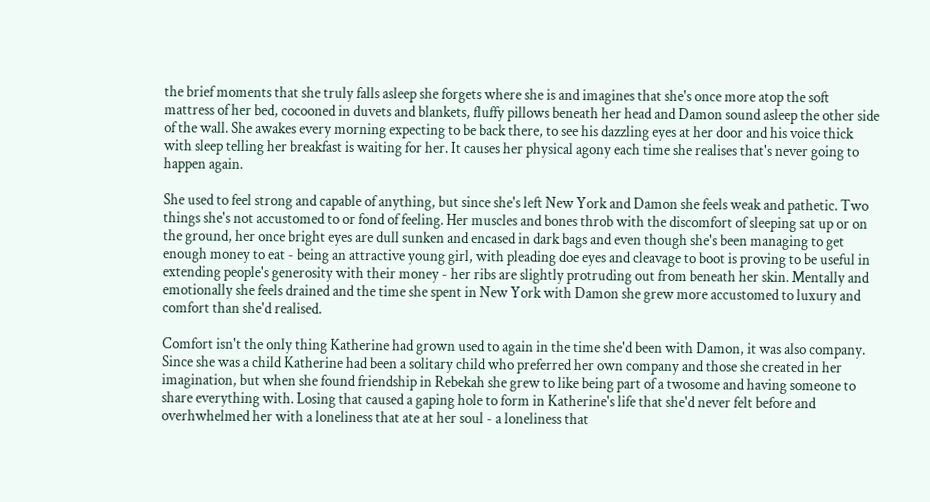the brief moments that she truly falls asleep she forgets where she is and imagines that she's once more atop the soft mattress of her bed, cocooned in duvets and blankets, fluffy pillows beneath her head and Damon sound asleep the other side of the wall. She awakes every morning expecting to be back there, to see his dazzling eyes at her door and his voice thick with sleep telling her breakfast is waiting for her. It causes her physical agony each time she realises that's never going to happen again.

She used to feel strong and capable of anything, but since she's left New York and Damon she feels weak and pathetic. Two things she's not accustomed to or fond of feeling. Her muscles and bones throb with the discomfort of sleeping sat up or on the ground, her once bright eyes are dull sunken and encased in dark bags and even though she's been managing to get enough money to eat - being an attractive young girl, with pleading doe eyes and cleavage to boot is proving to be useful in extending people's generosity with their money - her ribs are slightly protruding out from beneath her skin. Mentally and emotionally she feels drained and the time she spent in New York with Damon she grew more accustomed to luxury and comfort than she'd realised.

Comfort isn't the only thing Katherine had grown used to again in the time she'd been with Damon, it was also company. Since she was a child Katherine had been a solitary child who preferred her own company and those she created in her imagination, but when she found friendship in Rebekah she grew to like being part of a twosome and having someone to share everything with. Losing that caused a gaping hole to form in Katherine's life that she'd never felt before and overhwhelmed her with a loneliness that ate at her soul - a loneliness that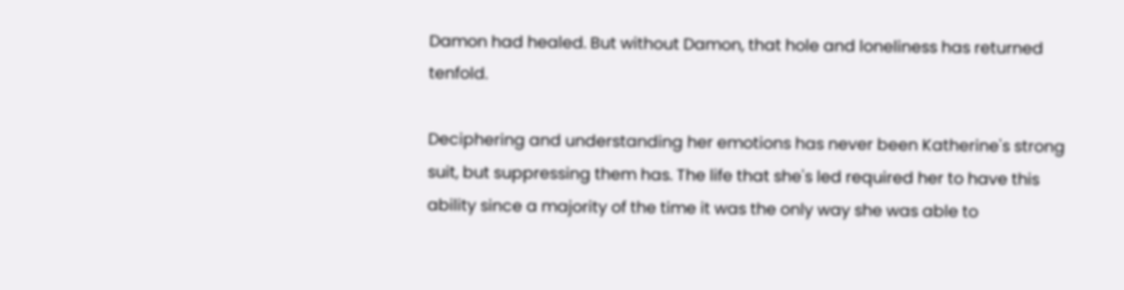Damon had healed. But without Damon, that hole and loneliness has returned tenfold.

Deciphering and understanding her emotions has never been Katherine's strong suit, but suppressing them has. The life that she's led required her to have this ability since a majority of the time it was the only way she was able to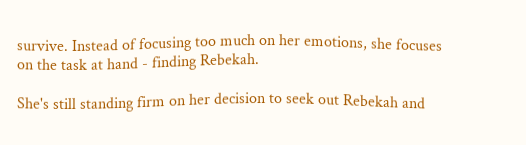survive. Instead of focusing too much on her emotions, she focuses on the task at hand - finding Rebekah.

She's still standing firm on her decision to seek out Rebekah and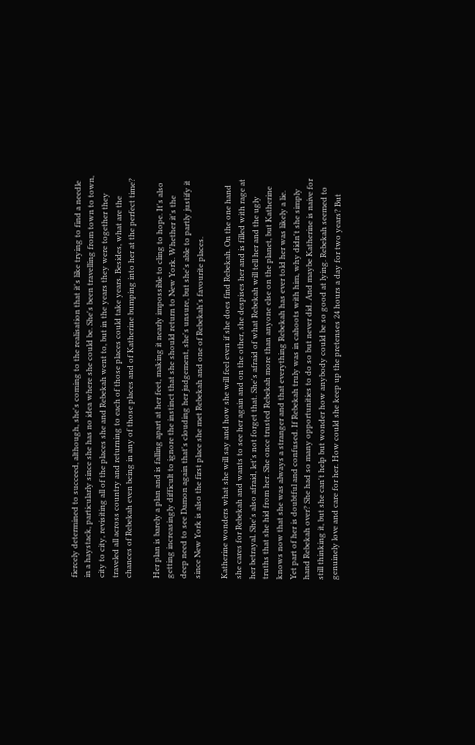fiercely determined to succeed, although, she's coming to the realisation that it's like trying to find a needle in a haystack, particularly since she has no idea where she could be. She's been travelling from town to town, city to city, revisiting all of the places she and Rebekah went to, but in the years they were together they traveled all across country and returning to each of those places could take years. Besides, what are the chances of Rebekah even being in any of those places and of Katherine bumping into her at the perfect time?

Her plan is barely a plan and is falling apart at her feet, making it nearly impossible to cling to hope. It's also getting increasingly difficult to ignore the instinct that she should return to New York. Whether it's the deep need to see Damon again that's clouding her judgement, she's unsure, but she's able to partly justify it since New York is also the first place she met Rebekah and one of Rebekah's favourite places.

Katherine wonders what she will say and how she will feel even if she does find Rebekah. On the one hand she cares for Rebekah and wants to see her again and on the other, she despises her and is filled with rage at her betrayal. She's also afraid, let's not forget that. She's afraid of what Rebekah will tell her and the ugly truths that she hid from her. She once trusted Rebekah more than anyone else on the planet, but Katherine knows now that she was always a stranger and that everything Rebekah has ever told her was likely a lie. Yet part of her is doubtful and confused. If Rebekah truly was in cahoots with him, why didn't she simply hand Rebekah over? She had so many opportunities to do so but never did. And maybe Katherine is naive for still thinking it, but she can't help but wonder how anybody could be so good at lying. Rebekah seemed to genuinely love and care for her. How could she keep up the pretenses 24 hours a day for two years? But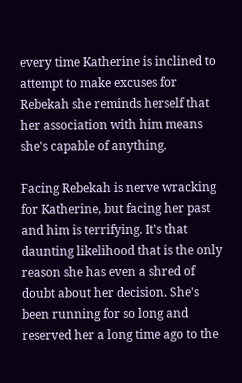every time Katherine is inclined to attempt to make excuses for Rebekah she reminds herself that her association with him means she's capable of anything.

Facing Rebekah is nerve wracking for Katherine, but facing her past and him is terrifying. It's that daunting likelihood that is the only reason she has even a shred of doubt about her decision. She's been running for so long and reserved her a long time ago to the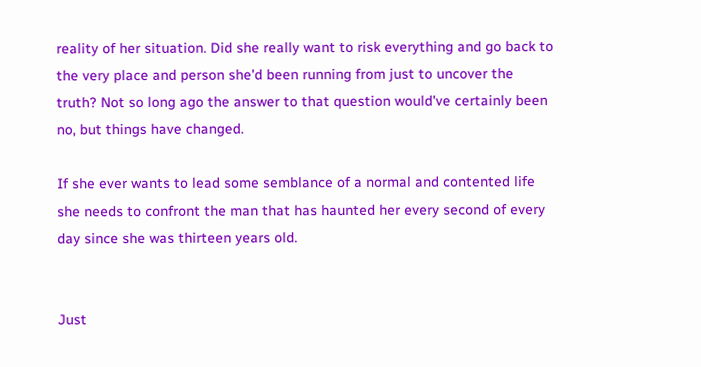reality of her situation. Did she really want to risk everything and go back to the very place and person she'd been running from just to uncover the truth? Not so long ago the answer to that question would've certainly been no, but things have changed.

If she ever wants to lead some semblance of a normal and contented life she needs to confront the man that has haunted her every second of every day since she was thirteen years old.


Just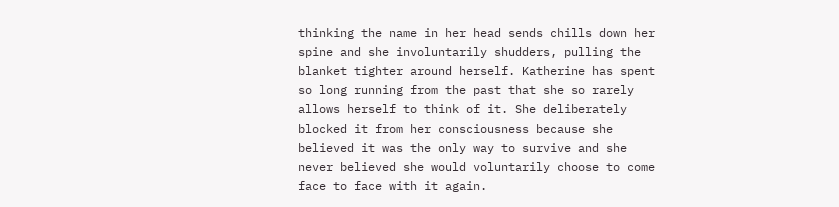thinking the name in her head sends chills down her spine and she involuntarily shudders, pulling the blanket tighter around herself. Katherine has spent so long running from the past that she so rarely allows herself to think of it. She deliberately blocked it from her consciousness because she believed it was the only way to survive and she never believed she would voluntarily choose to come face to face with it again.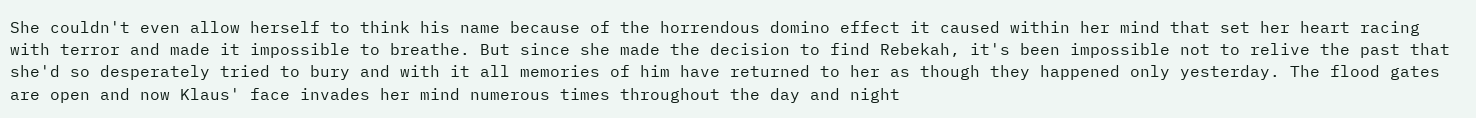She couldn't even allow herself to think his name because of the horrendous domino effect it caused within her mind that set her heart racing with terror and made it impossible to breathe. But since she made the decision to find Rebekah, it's been impossible not to relive the past that she'd so desperately tried to bury and with it all memories of him have returned to her as though they happened only yesterday. The flood gates are open and now Klaus' face invades her mind numerous times throughout the day and night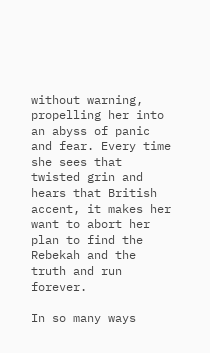without warning, propelling her into an abyss of panic and fear. Every time she sees that twisted grin and hears that British accent, it makes her want to abort her plan to find the Rebekah and the truth and run forever.

In so many ways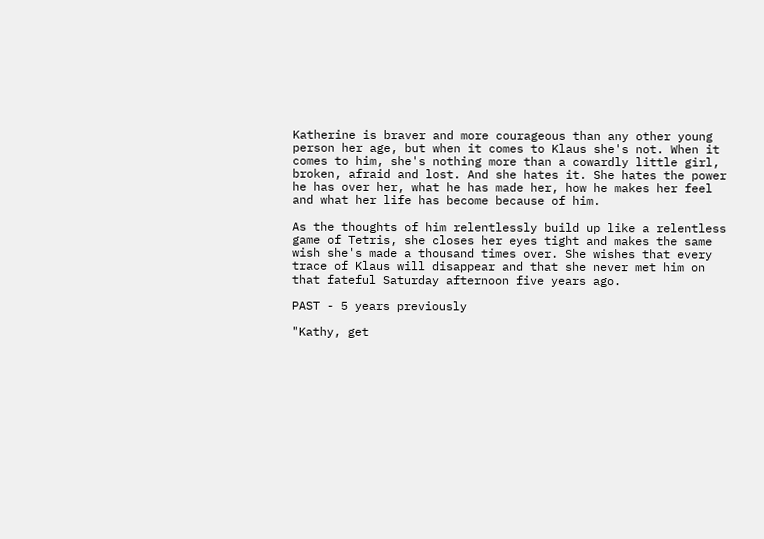Katherine is braver and more courageous than any other young person her age, but when it comes to Klaus she's not. When it comes to him, she's nothing more than a cowardly little girl, broken, afraid and lost. And she hates it. She hates the power he has over her, what he has made her, how he makes her feel and what her life has become because of him.

As the thoughts of him relentlessly build up like a relentless game of Tetris, she closes her eyes tight and makes the same wish she's made a thousand times over. She wishes that every trace of Klaus will disappear and that she never met him on that fateful Saturday afternoon five years ago.

PAST - 5 years previously

"Kathy, get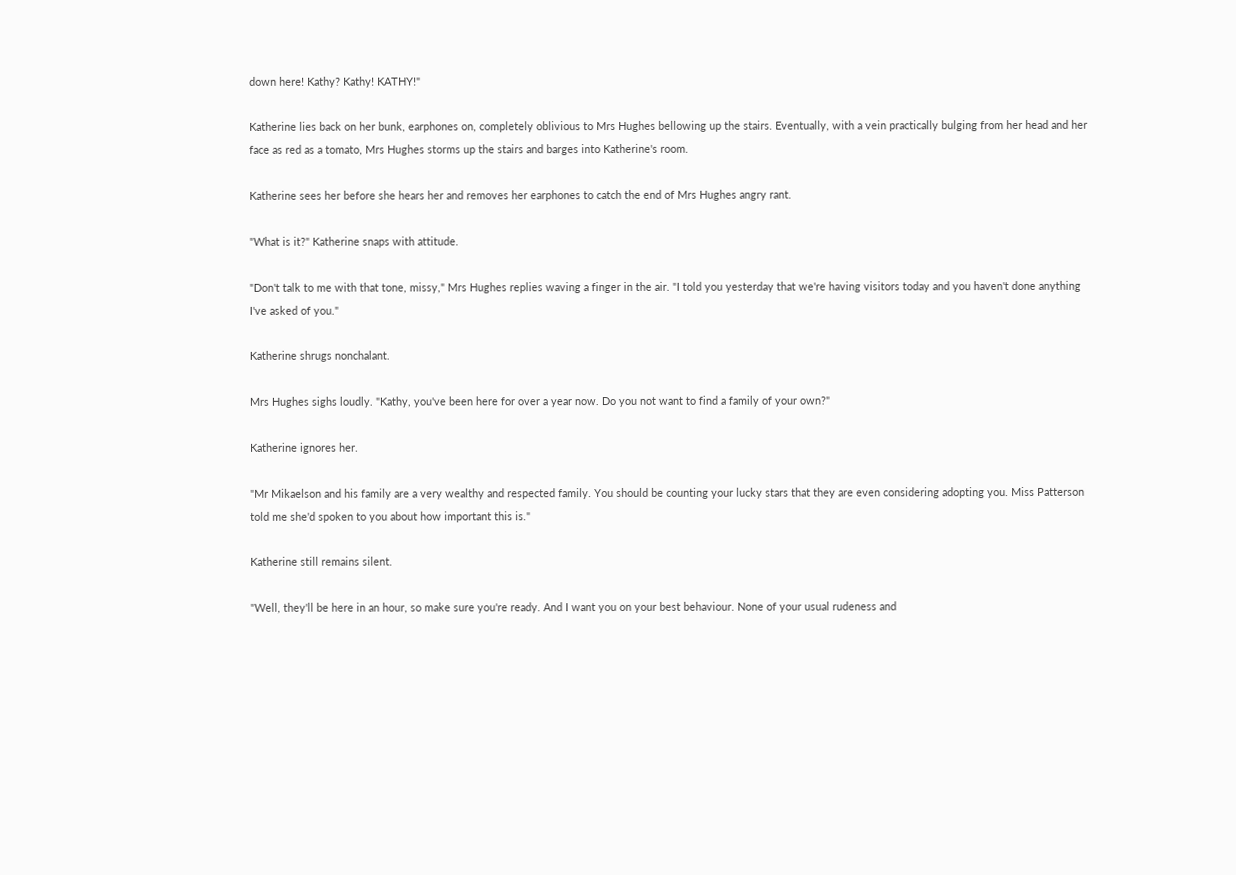down here! Kathy? Kathy! KATHY!"

Katherine lies back on her bunk, earphones on, completely oblivious to Mrs Hughes bellowing up the stairs. Eventually, with a vein practically bulging from her head and her face as red as a tomato, Mrs Hughes storms up the stairs and barges into Katherine's room.

Katherine sees her before she hears her and removes her earphones to catch the end of Mrs Hughes angry rant.

"What is it?" Katherine snaps with attitude.

"Don't talk to me with that tone, missy," Mrs Hughes replies waving a finger in the air. "I told you yesterday that we're having visitors today and you haven't done anything I've asked of you."

Katherine shrugs nonchalant.

Mrs Hughes sighs loudly. "Kathy, you've been here for over a year now. Do you not want to find a family of your own?"

Katherine ignores her.

"Mr Mikaelson and his family are a very wealthy and respected family. You should be counting your lucky stars that they are even considering adopting you. Miss Patterson told me she'd spoken to you about how important this is."

Katherine still remains silent.

"Well, they'll be here in an hour, so make sure you're ready. And I want you on your best behaviour. None of your usual rudeness and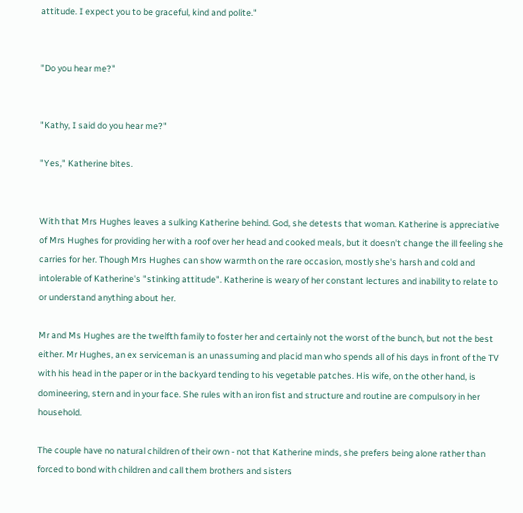attitude. I expect you to be graceful, kind and polite."


"Do you hear me?"


"Kathy, I said do you hear me?"

"Yes," Katherine bites.


With that Mrs Hughes leaves a sulking Katherine behind. God, she detests that woman. Katherine is appreciative of Mrs Hughes for providing her with a roof over her head and cooked meals, but it doesn't change the ill feeling she carries for her. Though Mrs Hughes can show warmth on the rare occasion, mostly she's harsh and cold and intolerable of Katherine's "stinking attitude". Katherine is weary of her constant lectures and inability to relate to or understand anything about her.

Mr and Ms Hughes are the twelfth family to foster her and certainly not the worst of the bunch, but not the best either. Mr Hughes, an ex serviceman is an unassuming and placid man who spends all of his days in front of the TV with his head in the paper or in the backyard tending to his vegetable patches. His wife, on the other hand, is domineering, stern and in your face. She rules with an iron fist and structure and routine are compulsory in her household.

The couple have no natural children of their own - not that Katherine minds, she prefers being alone rather than forced to bond with children and call them brothers and sisters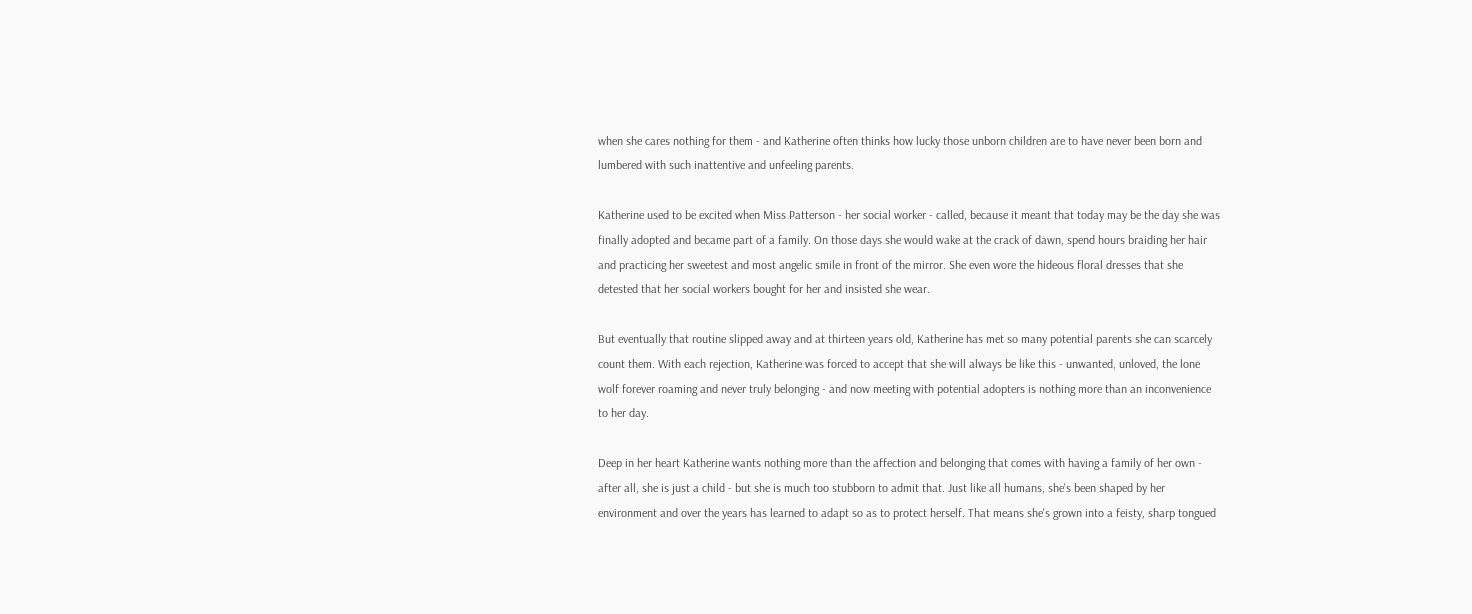when she cares nothing for them - and Katherine often thinks how lucky those unborn children are to have never been born and lumbered with such inattentive and unfeeling parents.

Katherine used to be excited when Miss Patterson - her social worker - called, because it meant that today may be the day she was finally adopted and became part of a family. On those days she would wake at the crack of dawn, spend hours braiding her hair and practicing her sweetest and most angelic smile in front of the mirror. She even wore the hideous floral dresses that she detested that her social workers bought for her and insisted she wear.

But eventually that routine slipped away and at thirteen years old, Katherine has met so many potential parents she can scarcely count them. With each rejection, Katherine was forced to accept that she will always be like this - unwanted, unloved, the lone wolf forever roaming and never truly belonging - and now meeting with potential adopters is nothing more than an inconvenience to her day.

Deep in her heart Katherine wants nothing more than the affection and belonging that comes with having a family of her own - after all, she is just a child - but she is much too stubborn to admit that. Just like all humans, she's been shaped by her environment and over the years has learned to adapt so as to protect herself. That means she's grown into a feisty, sharp tongued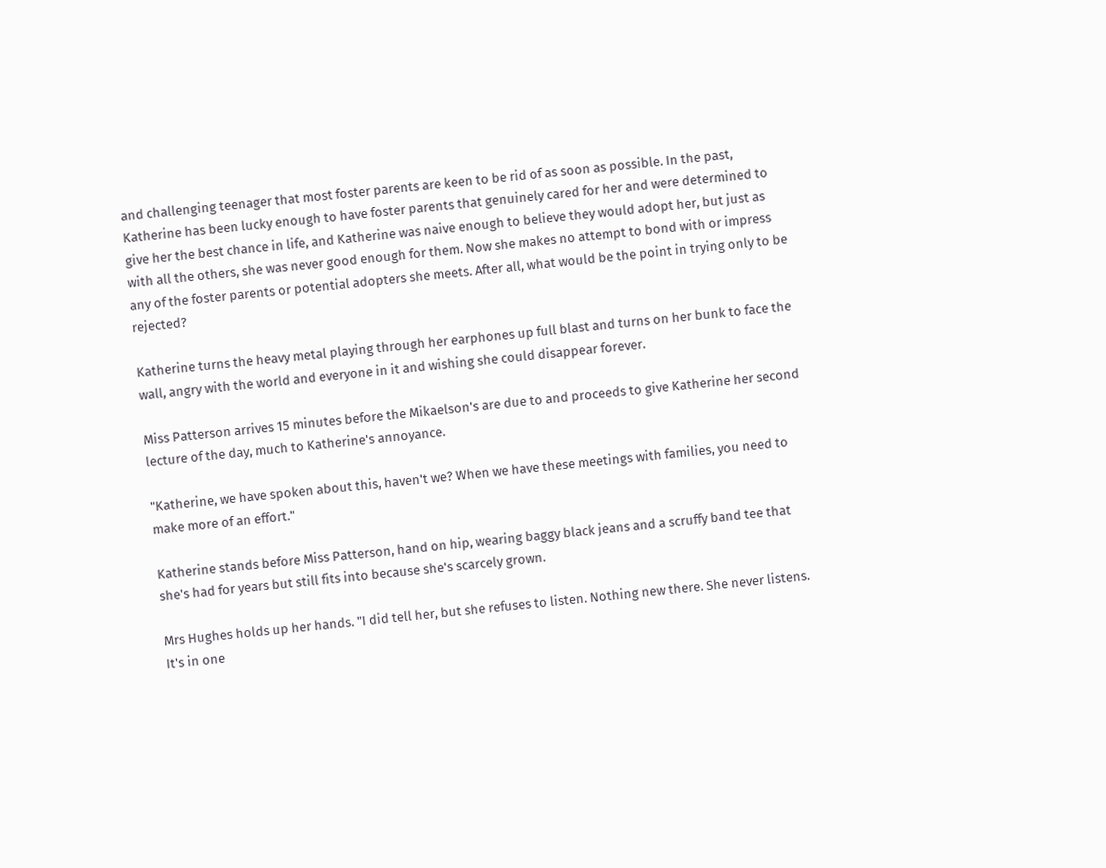and challenging teenager that most foster parents are keen to be rid of as soon as possible. In the past, Katherine has been lucky enough to have foster parents that genuinely cared for her and were determined to give her the best chance in life, and Katherine was naive enough to believe they would adopt her, but just as with all the others, she was never good enough for them. Now she makes no attempt to bond with or impress any of the foster parents or potential adopters she meets. After all, what would be the point in trying only to be rejected?

Katherine turns the heavy metal playing through her earphones up full blast and turns on her bunk to face the wall, angry with the world and everyone in it and wishing she could disappear forever.

Miss Patterson arrives 15 minutes before the Mikaelson's are due to and proceeds to give Katherine her second lecture of the day, much to Katherine's annoyance.

"Katherine, we have spoken about this, haven't we? When we have these meetings with families, you need to make more of an effort."

Katherine stands before Miss Patterson, hand on hip, wearing baggy black jeans and a scruffy band tee that she's had for years but still fits into because she's scarcely grown.

Mrs Hughes holds up her hands. "I did tell her, but she refuses to listen. Nothing new there. She never listens. It's in one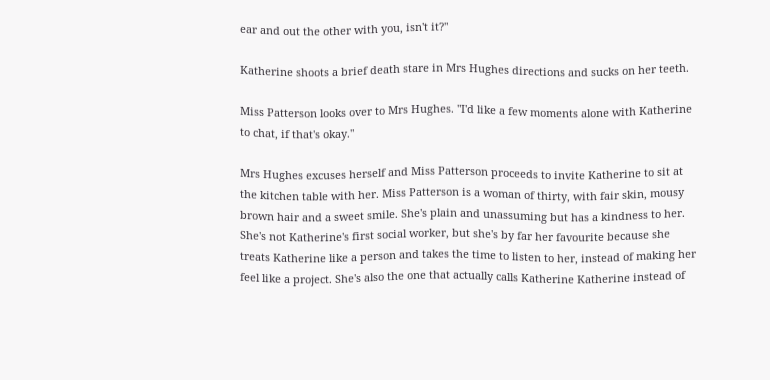ear and out the other with you, isn't it?"

Katherine shoots a brief death stare in Mrs Hughes directions and sucks on her teeth.

Miss Patterson looks over to Mrs Hughes. "I'd like a few moments alone with Katherine to chat, if that's okay."

Mrs Hughes excuses herself and Miss Patterson proceeds to invite Katherine to sit at the kitchen table with her. Miss Patterson is a woman of thirty, with fair skin, mousy brown hair and a sweet smile. She's plain and unassuming but has a kindness to her. She's not Katherine's first social worker, but she's by far her favourite because she treats Katherine like a person and takes the time to listen to her, instead of making her feel like a project. She's also the one that actually calls Katherine Katherine instead of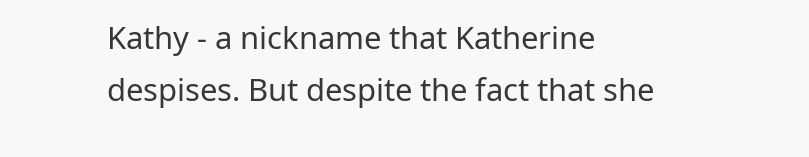Kathy - a nickname that Katherine despises. But despite the fact that she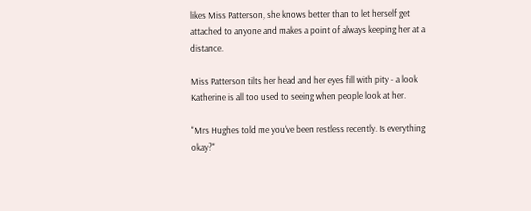likes Miss Patterson, she knows better than to let herself get attached to anyone and makes a point of always keeping her at a distance.

Miss Patterson tilts her head and her eyes fill with pity - a look Katherine is all too used to seeing when people look at her.

"Mrs Hughes told me you've been restless recently. Is everything okay?"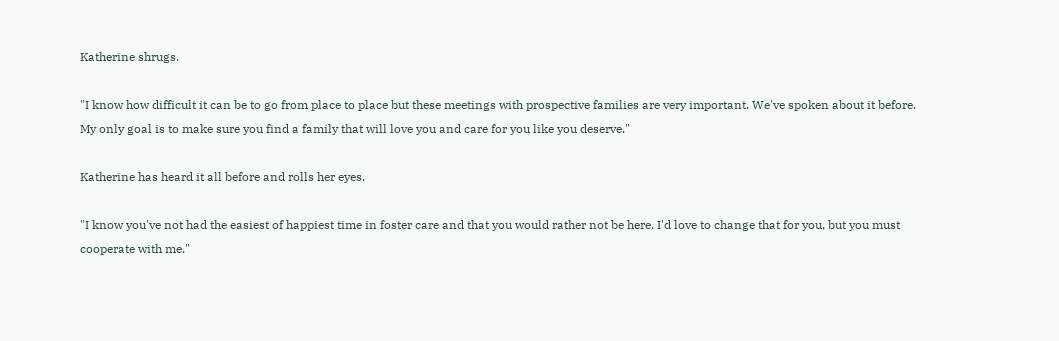Katherine shrugs.

"I know how difficult it can be to go from place to place but these meetings with prospective families are very important. We've spoken about it before. My only goal is to make sure you find a family that will love you and care for you like you deserve."

Katherine has heard it all before and rolls her eyes.

"I know you've not had the easiest of happiest time in foster care and that you would rather not be here. I'd love to change that for you, but you must cooperate with me."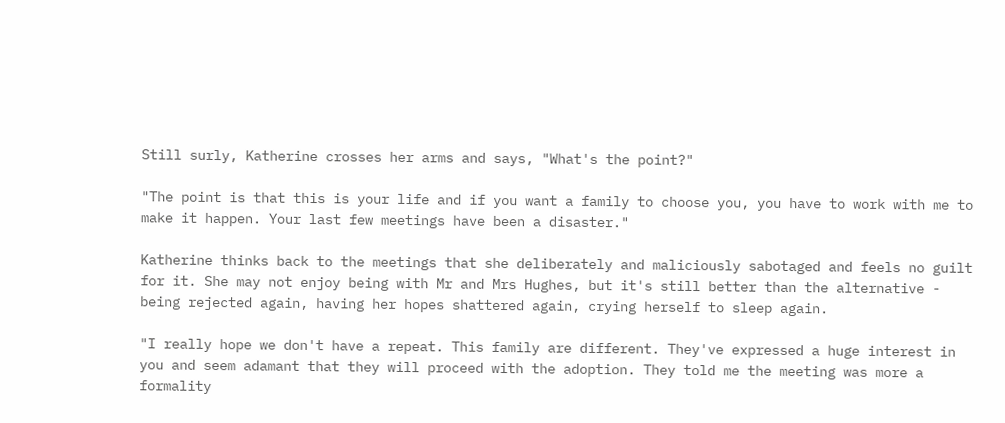Still surly, Katherine crosses her arms and says, "What's the point?"

"The point is that this is your life and if you want a family to choose you, you have to work with me to make it happen. Your last few meetings have been a disaster."

Katherine thinks back to the meetings that she deliberately and maliciously sabotaged and feels no guilt for it. She may not enjoy being with Mr and Mrs Hughes, but it's still better than the alternative - being rejected again, having her hopes shattered again, crying herself to sleep again.

"I really hope we don't have a repeat. This family are different. They've expressed a huge interest in you and seem adamant that they will proceed with the adoption. They told me the meeting was more a formality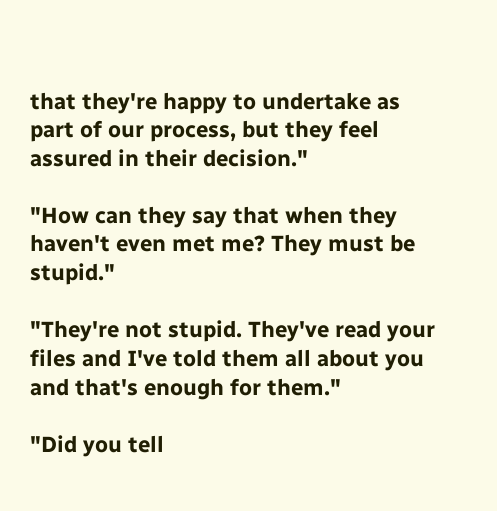that they're happy to undertake as part of our process, but they feel assured in their decision."

"How can they say that when they haven't even met me? They must be stupid."

"They're not stupid. They've read your files and I've told them all about you and that's enough for them."

"Did you tell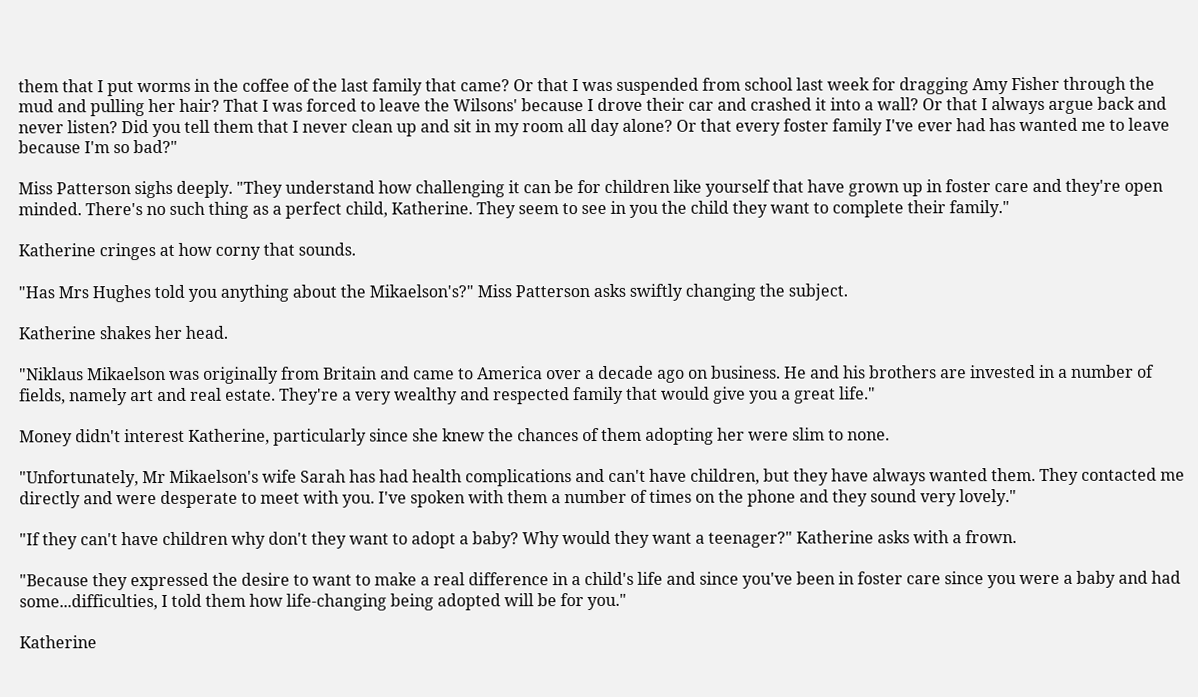them that I put worms in the coffee of the last family that came? Or that I was suspended from school last week for dragging Amy Fisher through the mud and pulling her hair? That I was forced to leave the Wilsons' because I drove their car and crashed it into a wall? Or that I always argue back and never listen? Did you tell them that I never clean up and sit in my room all day alone? Or that every foster family I've ever had has wanted me to leave because I'm so bad?"

Miss Patterson sighs deeply. "They understand how challenging it can be for children like yourself that have grown up in foster care and they're open minded. There's no such thing as a perfect child, Katherine. They seem to see in you the child they want to complete their family."

Katherine cringes at how corny that sounds.

"Has Mrs Hughes told you anything about the Mikaelson's?" Miss Patterson asks swiftly changing the subject.

Katherine shakes her head.

"Niklaus Mikaelson was originally from Britain and came to America over a decade ago on business. He and his brothers are invested in a number of fields, namely art and real estate. They're a very wealthy and respected family that would give you a great life."

Money didn't interest Katherine, particularly since she knew the chances of them adopting her were slim to none.

"Unfortunately, Mr Mikaelson's wife Sarah has had health complications and can't have children, but they have always wanted them. They contacted me directly and were desperate to meet with you. I've spoken with them a number of times on the phone and they sound very lovely."

"If they can't have children why don't they want to adopt a baby? Why would they want a teenager?" Katherine asks with a frown.

"Because they expressed the desire to want to make a real difference in a child's life and since you've been in foster care since you were a baby and had some...difficulties, I told them how life-changing being adopted will be for you."

Katherine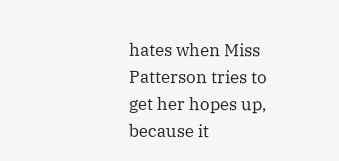hates when Miss Patterson tries to get her hopes up, because it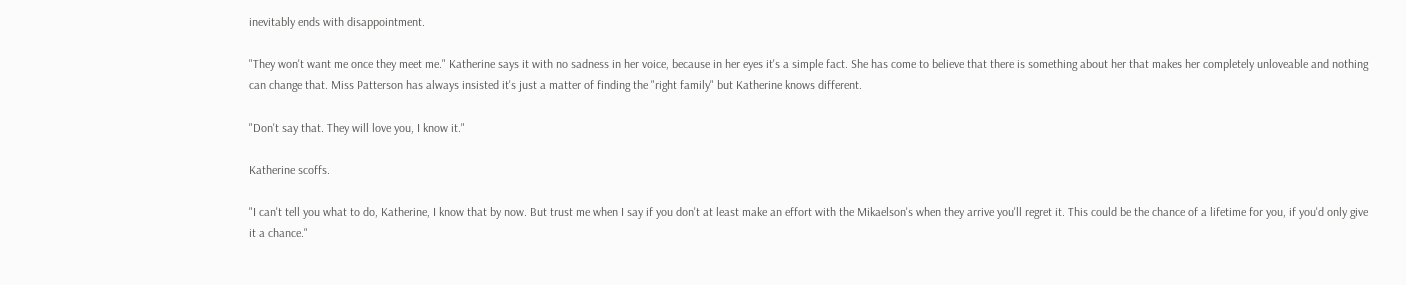inevitably ends with disappointment.

"They won't want me once they meet me." Katherine says it with no sadness in her voice, because in her eyes it's a simple fact. She has come to believe that there is something about her that makes her completely unloveable and nothing can change that. Miss Patterson has always insisted it's just a matter of finding the "right family" but Katherine knows different.

"Don't say that. They will love you, I know it."

Katherine scoffs.

"I can't tell you what to do, Katherine, I know that by now. But trust me when I say if you don't at least make an effort with the Mikaelson's when they arrive you'll regret it. This could be the chance of a lifetime for you, if you'd only give it a chance."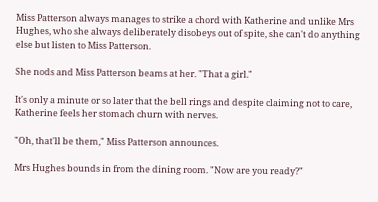Miss Patterson always manages to strike a chord with Katherine and unlike Mrs Hughes, who she always deliberately disobeys out of spite, she can't do anything else but listen to Miss Patterson.

She nods and Miss Patterson beams at her. "That a girl."

It's only a minute or so later that the bell rings and despite claiming not to care, Katherine feels her stomach churn with nerves.

"Oh, that'll be them," Miss Patterson announces.

Mrs Hughes bounds in from the dining room. "Now are you ready?"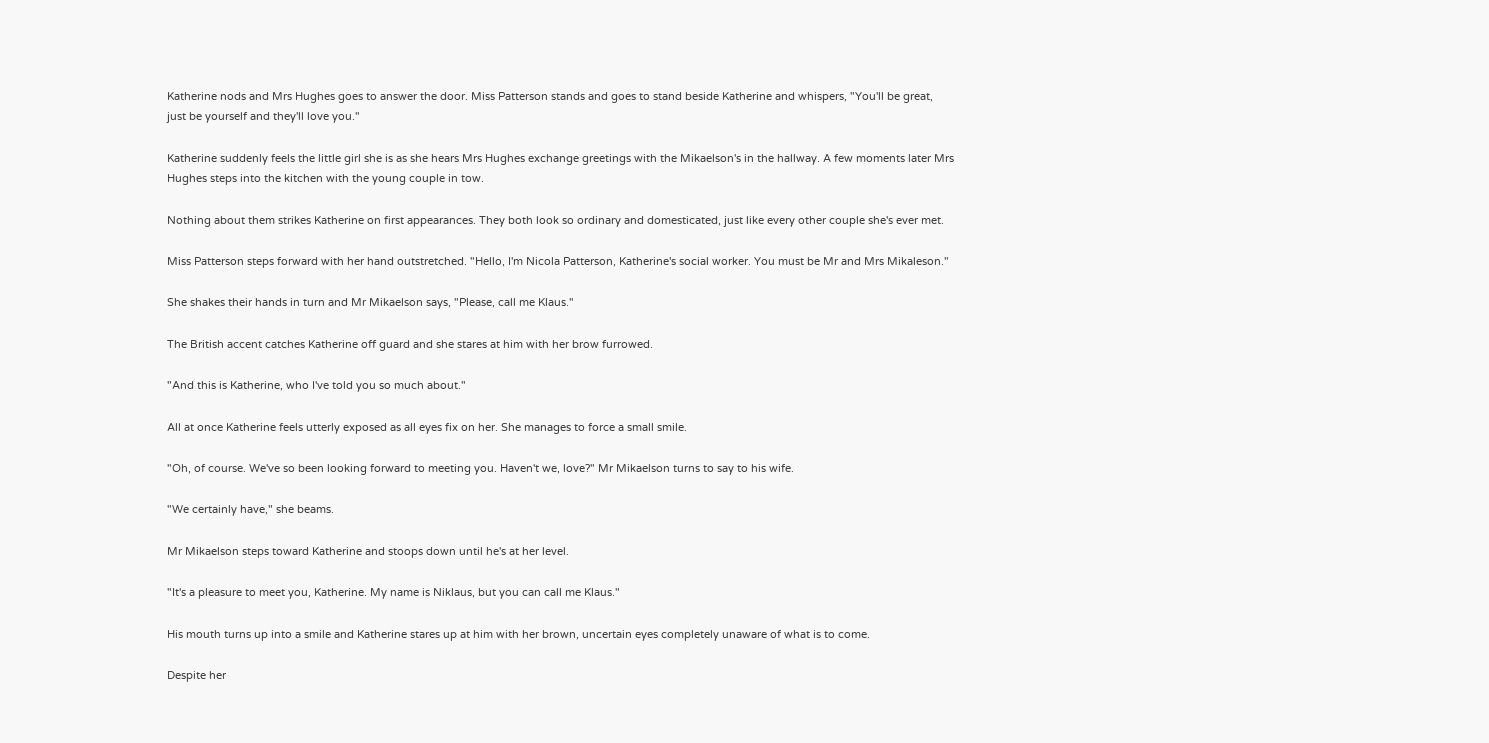Katherine nods and Mrs Hughes goes to answer the door. Miss Patterson stands and goes to stand beside Katherine and whispers, "You'll be great, just be yourself and they'll love you."

Katherine suddenly feels the little girl she is as she hears Mrs Hughes exchange greetings with the Mikaelson's in the hallway. A few moments later Mrs Hughes steps into the kitchen with the young couple in tow.

Nothing about them strikes Katherine on first appearances. They both look so ordinary and domesticated, just like every other couple she's ever met.

Miss Patterson steps forward with her hand outstretched. "Hello, I'm Nicola Patterson, Katherine's social worker. You must be Mr and Mrs Mikaleson."

She shakes their hands in turn and Mr Mikaelson says, "Please, call me Klaus."

The British accent catches Katherine off guard and she stares at him with her brow furrowed.

"And this is Katherine, who I've told you so much about."

All at once Katherine feels utterly exposed as all eyes fix on her. She manages to force a small smile.

"Oh, of course. We've so been looking forward to meeting you. Haven't we, love?" Mr Mikaelson turns to say to his wife.

"We certainly have," she beams.

Mr Mikaelson steps toward Katherine and stoops down until he's at her level.

"It's a pleasure to meet you, Katherine. My name is Niklaus, but you can call me Klaus."

His mouth turns up into a smile and Katherine stares up at him with her brown, uncertain eyes completely unaware of what is to come.

Despite her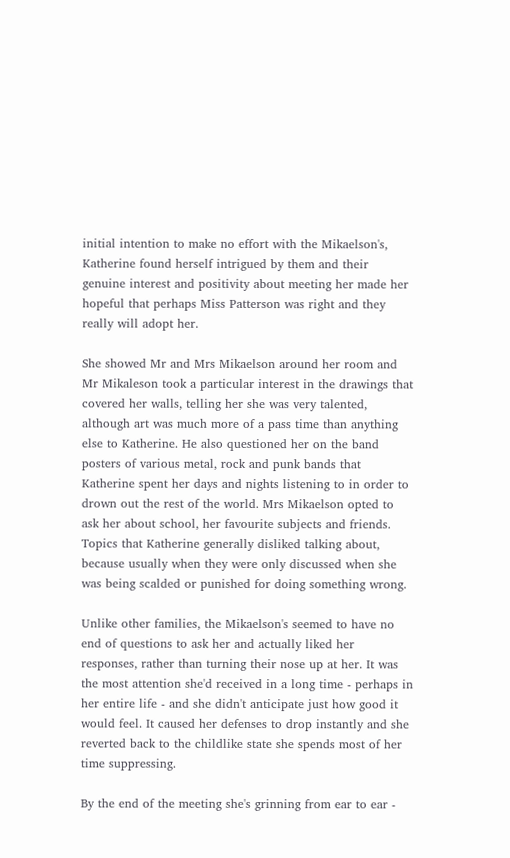initial intention to make no effort with the Mikaelson's, Katherine found herself intrigued by them and their genuine interest and positivity about meeting her made her hopeful that perhaps Miss Patterson was right and they really will adopt her.

She showed Mr and Mrs Mikaelson around her room and Mr Mikaleson took a particular interest in the drawings that covered her walls, telling her she was very talented, although art was much more of a pass time than anything else to Katherine. He also questioned her on the band posters of various metal, rock and punk bands that Katherine spent her days and nights listening to in order to drown out the rest of the world. Mrs Mikaelson opted to ask her about school, her favourite subjects and friends. Topics that Katherine generally disliked talking about, because usually when they were only discussed when she was being scalded or punished for doing something wrong.

Unlike other families, the Mikaelson's seemed to have no end of questions to ask her and actually liked her responses, rather than turning their nose up at her. It was the most attention she'd received in a long time - perhaps in her entire life - and she didn't anticipate just how good it would feel. It caused her defenses to drop instantly and she reverted back to the childlike state she spends most of her time suppressing.

By the end of the meeting she's grinning from ear to ear -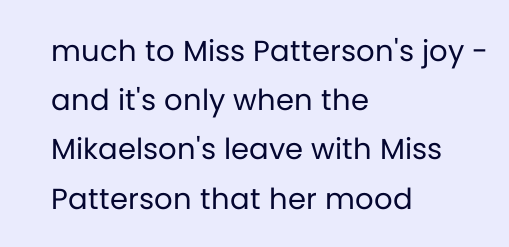much to Miss Patterson's joy - and it's only when the Mikaelson's leave with Miss Patterson that her mood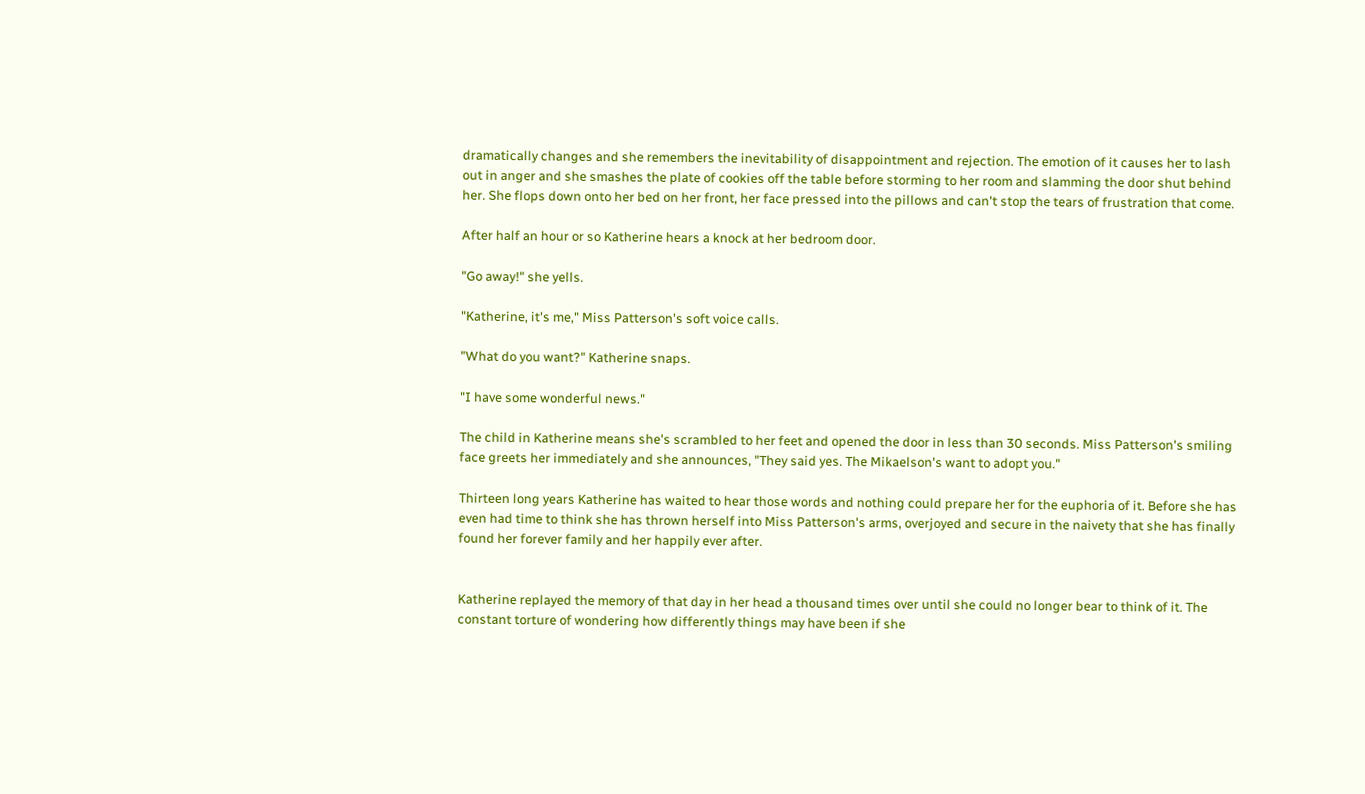dramatically changes and she remembers the inevitability of disappointment and rejection. The emotion of it causes her to lash out in anger and she smashes the plate of cookies off the table before storming to her room and slamming the door shut behind her. She flops down onto her bed on her front, her face pressed into the pillows and can't stop the tears of frustration that come.

After half an hour or so Katherine hears a knock at her bedroom door.

"Go away!" she yells.

"Katherine, it's me," Miss Patterson's soft voice calls.

"What do you want?" Katherine snaps.

"I have some wonderful news."

The child in Katherine means she's scrambled to her feet and opened the door in less than 30 seconds. Miss Patterson's smiling face greets her immediately and she announces, "They said yes. The Mikaelson's want to adopt you."

Thirteen long years Katherine has waited to hear those words and nothing could prepare her for the euphoria of it. Before she has even had time to think she has thrown herself into Miss Patterson's arms, overjoyed and secure in the naivety that she has finally found her forever family and her happily ever after.


Katherine replayed the memory of that day in her head a thousand times over until she could no longer bear to think of it. The constant torture of wondering how differently things may have been if she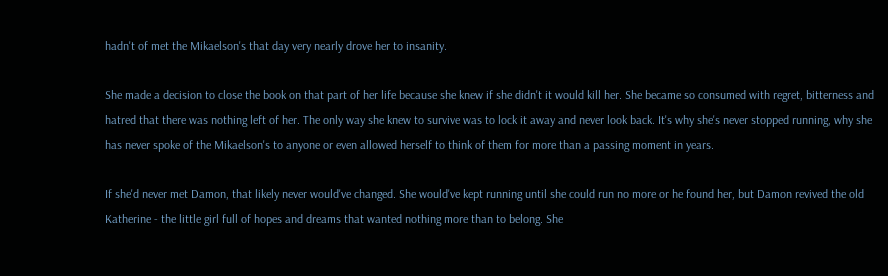hadn't of met the Mikaelson's that day very nearly drove her to insanity.

She made a decision to close the book on that part of her life because she knew if she didn't it would kill her. She became so consumed with regret, bitterness and hatred that there was nothing left of her. The only way she knew to survive was to lock it away and never look back. It's why she's never stopped running, why she has never spoke of the Mikaelson's to anyone or even allowed herself to think of them for more than a passing moment in years.

If she'd never met Damon, that likely never would've changed. She would've kept running until she could run no more or he found her, but Damon revived the old Katherine - the little girl full of hopes and dreams that wanted nothing more than to belong. She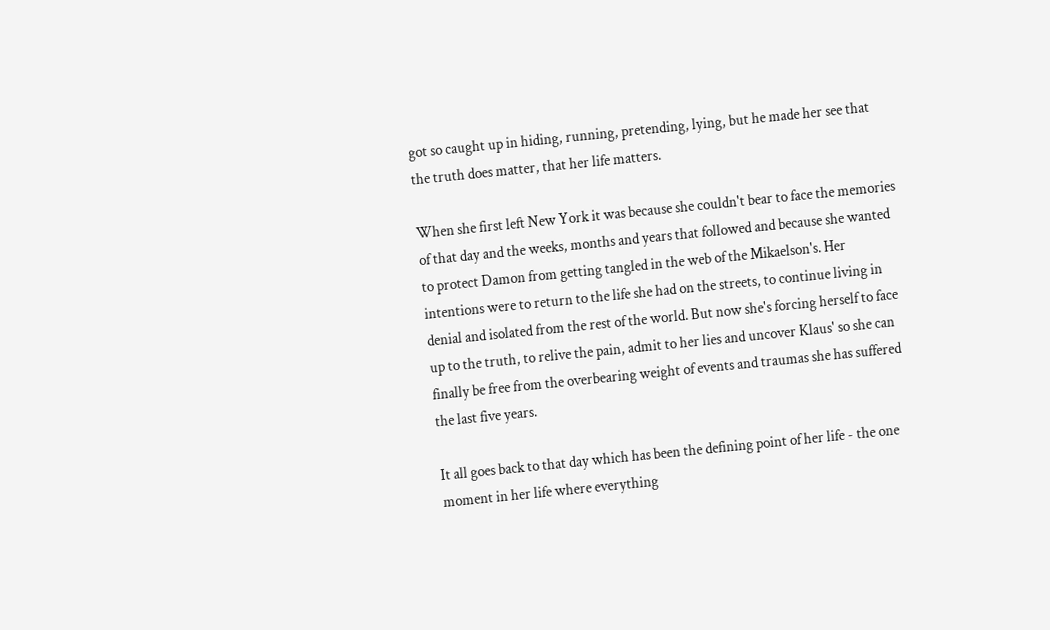got so caught up in hiding, running, pretending, lying, but he made her see that the truth does matter, that her life matters.

When she first left New York it was because she couldn't bear to face the memories of that day and the weeks, months and years that followed and because she wanted to protect Damon from getting tangled in the web of the Mikaelson's. Her intentions were to return to the life she had on the streets, to continue living in denial and isolated from the rest of the world. But now she's forcing herself to face up to the truth, to relive the pain, admit to her lies and uncover Klaus' so she can finally be free from the overbearing weight of events and traumas she has suffered the last five years.

It all goes back to that day which has been the defining point of her life - the one moment in her life where everything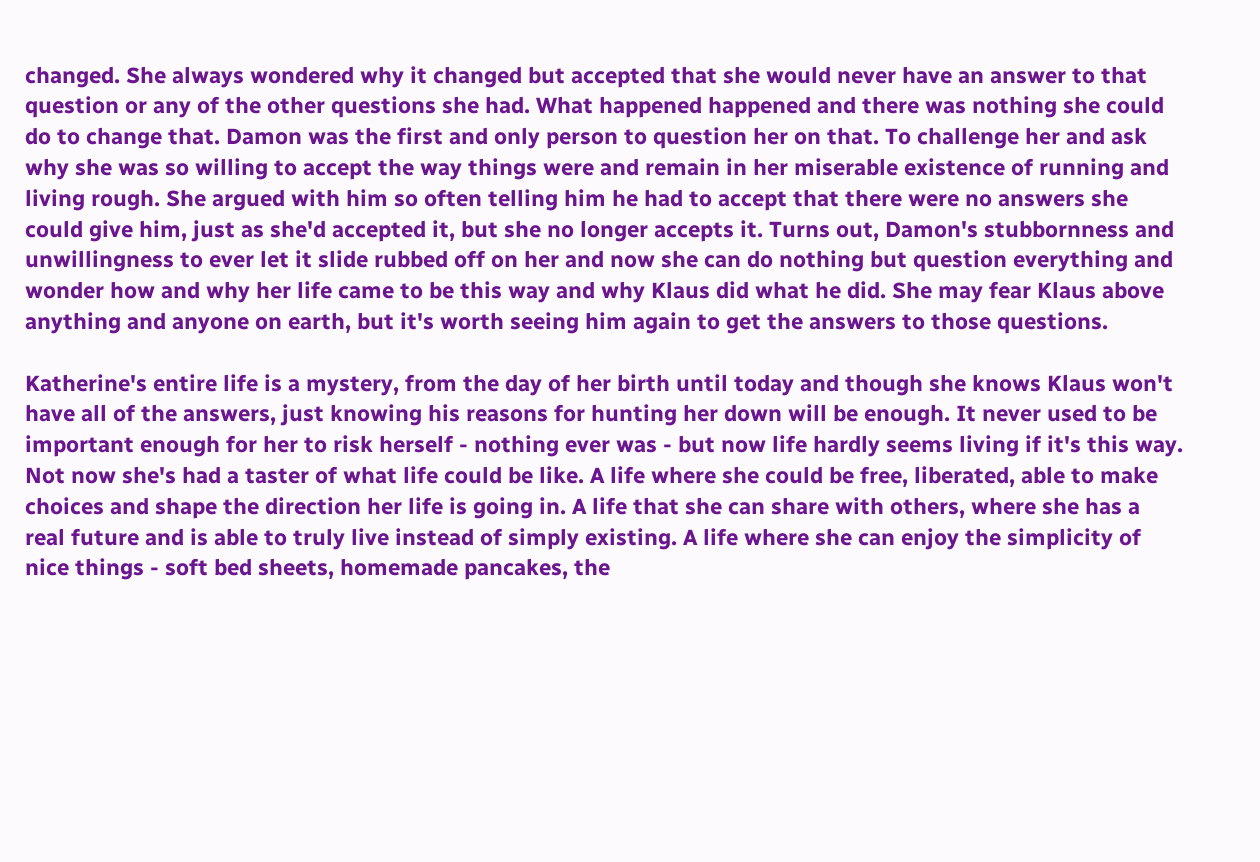changed. She always wondered why it changed but accepted that she would never have an answer to that question or any of the other questions she had. What happened happened and there was nothing she could do to change that. Damon was the first and only person to question her on that. To challenge her and ask why she was so willing to accept the way things were and remain in her miserable existence of running and living rough. She argued with him so often telling him he had to accept that there were no answers she could give him, just as she'd accepted it, but she no longer accepts it. Turns out, Damon's stubbornness and unwillingness to ever let it slide rubbed off on her and now she can do nothing but question everything and wonder how and why her life came to be this way and why Klaus did what he did. She may fear Klaus above anything and anyone on earth, but it's worth seeing him again to get the answers to those questions.

Katherine's entire life is a mystery, from the day of her birth until today and though she knows Klaus won't have all of the answers, just knowing his reasons for hunting her down will be enough. It never used to be important enough for her to risk herself - nothing ever was - but now life hardly seems living if it's this way. Not now she's had a taster of what life could be like. A life where she could be free, liberated, able to make choices and shape the direction her life is going in. A life that she can share with others, where she has a real future and is able to truly live instead of simply existing. A life where she can enjoy the simplicity of nice things - soft bed sheets, homemade pancakes, the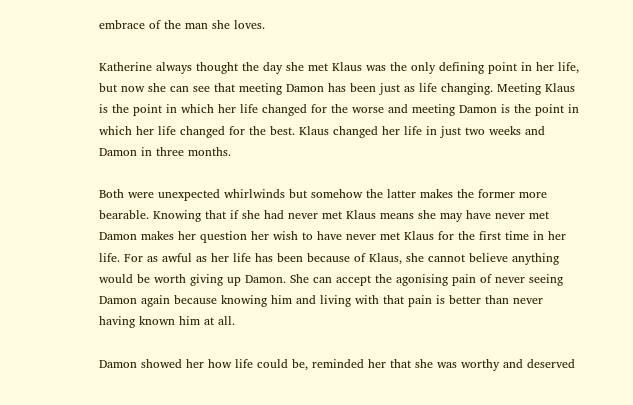embrace of the man she loves.

Katherine always thought the day she met Klaus was the only defining point in her life, but now she can see that meeting Damon has been just as life changing. Meeting Klaus is the point in which her life changed for the worse and meeting Damon is the point in which her life changed for the best. Klaus changed her life in just two weeks and Damon in three months.

Both were unexpected whirlwinds but somehow the latter makes the former more bearable. Knowing that if she had never met Klaus means she may have never met Damon makes her question her wish to have never met Klaus for the first time in her life. For as awful as her life has been because of Klaus, she cannot believe anything would be worth giving up Damon. She can accept the agonising pain of never seeing Damon again because knowing him and living with that pain is better than never having known him at all.

Damon showed her how life could be, reminded her that she was worthy and deserved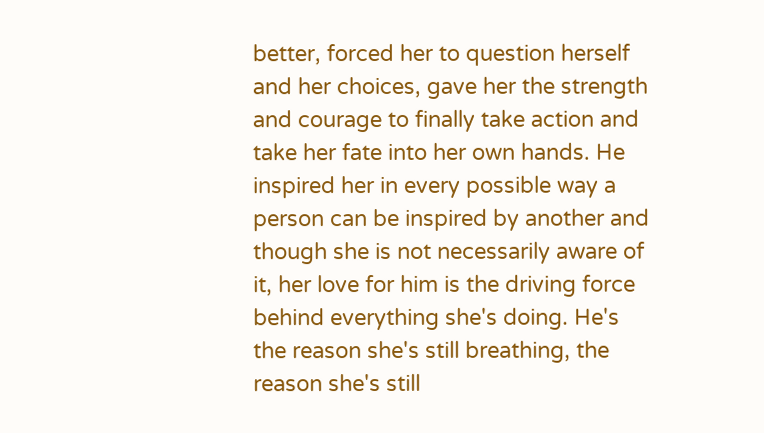better, forced her to question herself and her choices, gave her the strength and courage to finally take action and take her fate into her own hands. He inspired her in every possible way a person can be inspired by another and though she is not necessarily aware of it, her love for him is the driving force behind everything she's doing. He's the reason she's still breathing, the reason she's still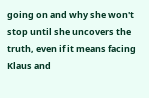going on and why she won't stop until she uncovers the truth, even if it means facing Klaus and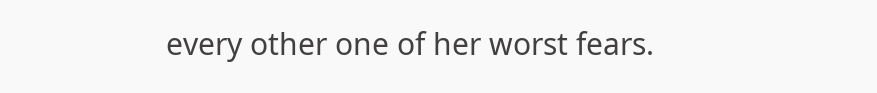every other one of her worst fears.